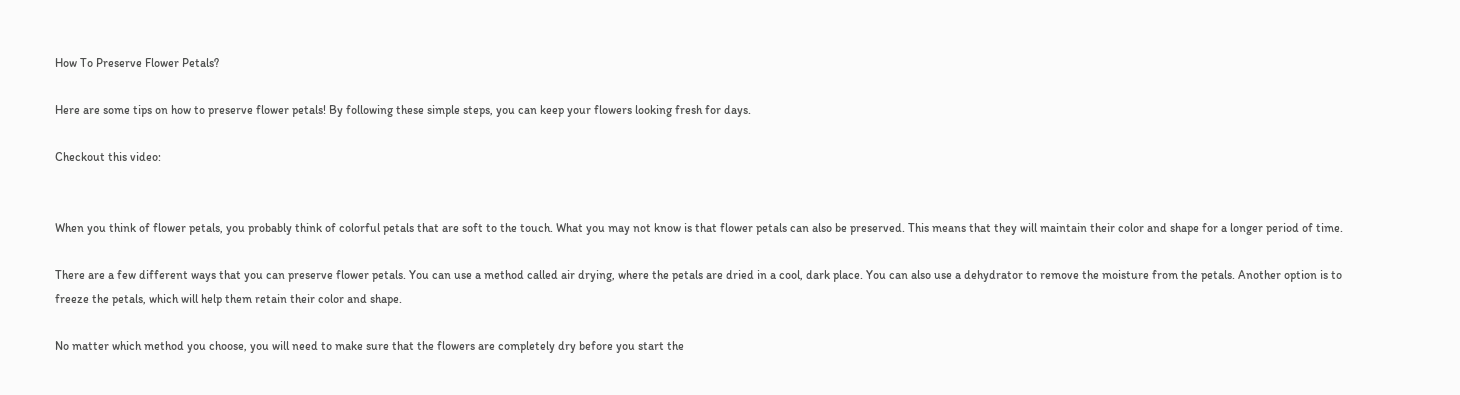How To Preserve Flower Petals?

Here are some tips on how to preserve flower petals! By following these simple steps, you can keep your flowers looking fresh for days.

Checkout this video:


When you think of flower petals, you probably think of colorful petals that are soft to the touch. What you may not know is that flower petals can also be preserved. This means that they will maintain their color and shape for a longer period of time.

There are a few different ways that you can preserve flower petals. You can use a method called air drying, where the petals are dried in a cool, dark place. You can also use a dehydrator to remove the moisture from the petals. Another option is to freeze the petals, which will help them retain their color and shape.

No matter which method you choose, you will need to make sure that the flowers are completely dry before you start the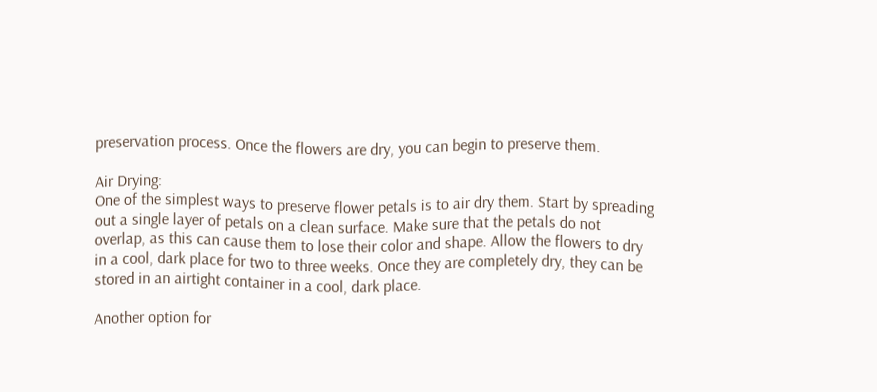preservation process. Once the flowers are dry, you can begin to preserve them.

Air Drying:
One of the simplest ways to preserve flower petals is to air dry them. Start by spreading out a single layer of petals on a clean surface. Make sure that the petals do not overlap, as this can cause them to lose their color and shape. Allow the flowers to dry in a cool, dark place for two to three weeks. Once they are completely dry, they can be stored in an airtight container in a cool, dark place.

Another option for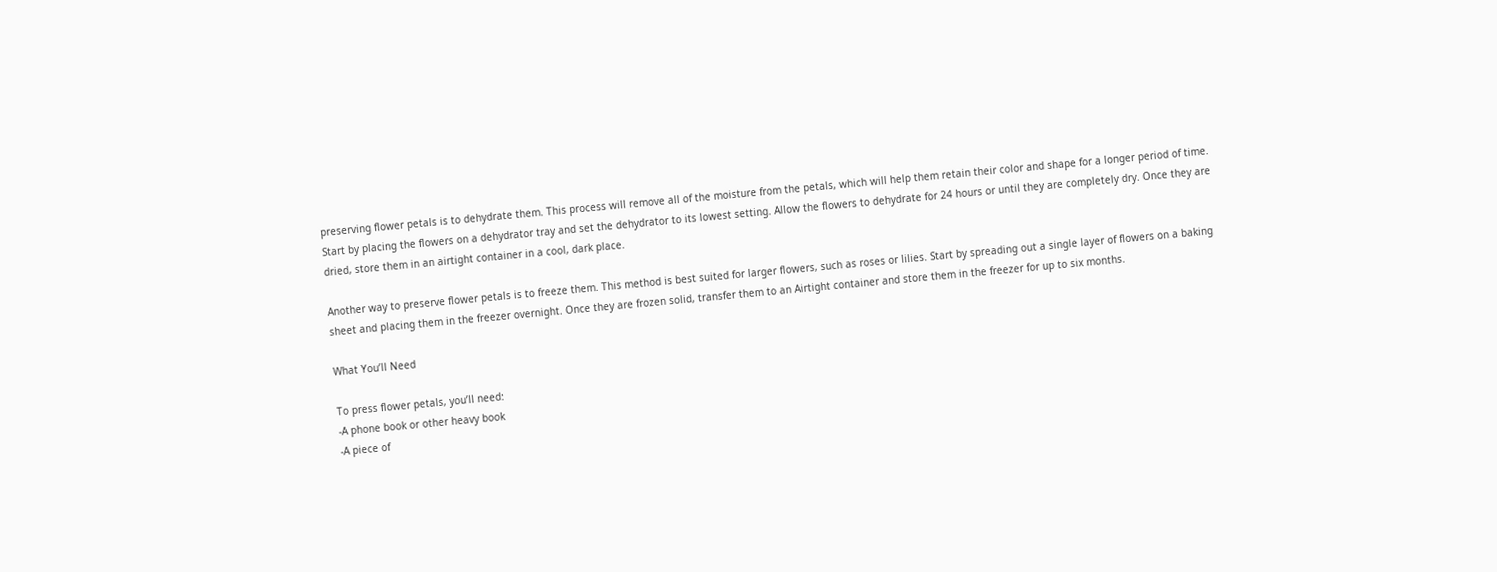preserving flower petals is to dehydrate them. This process will remove all of the moisture from the petals, which will help them retain their color and shape for a longer period of time. Start by placing the flowers on a dehydrator tray and set the dehydrator to its lowest setting. Allow the flowers to dehydrate for 24 hours or until they are completely dry. Once they are dried, store them in an airtight container in a cool, dark place.

Another way to preserve flower petals is to freeze them. This method is best suited for larger flowers, such as roses or lilies. Start by spreading out a single layer of flowers on a baking sheet and placing them in the freezer overnight. Once they are frozen solid, transfer them to an Airtight container and store them in the freezer for up to six months.

What You’ll Need

To press flower petals, you’ll need:
-A phone book or other heavy book
-A piece of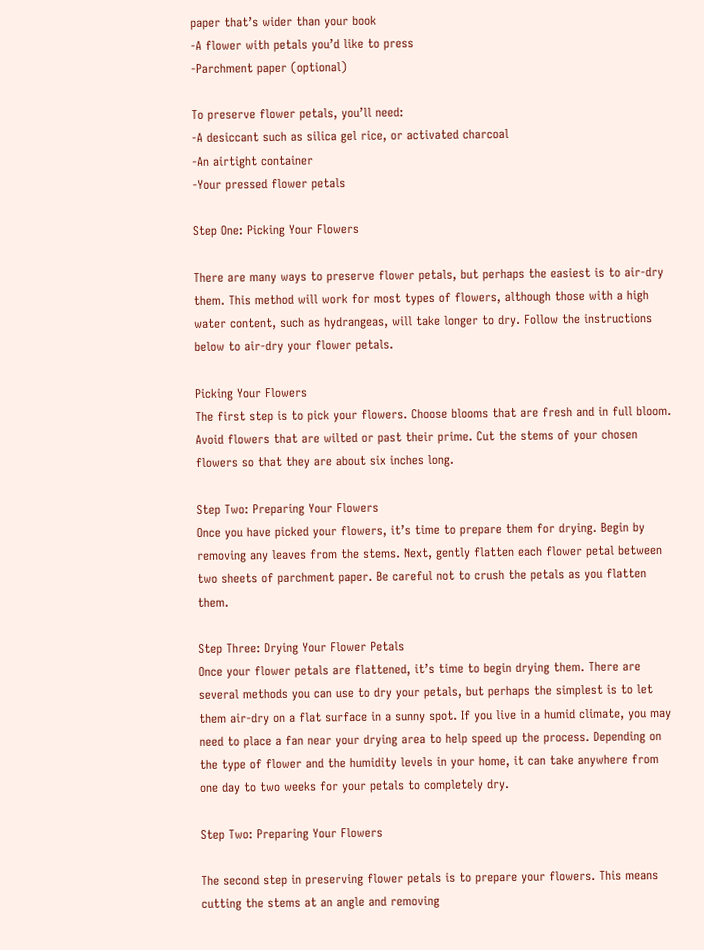paper that’s wider than your book
-A flower with petals you’d like to press
-Parchment paper (optional)

To preserve flower petals, you’ll need:
-A desiccant such as silica gel rice, or activated charcoal
-An airtight container
-Your pressed flower petals

Step One: Picking Your Flowers

There are many ways to preserve flower petals, but perhaps the easiest is to air-dry them. This method will work for most types of flowers, although those with a high water content, such as hydrangeas, will take longer to dry. Follow the instructions below to air-dry your flower petals.

Picking Your Flowers
The first step is to pick your flowers. Choose blooms that are fresh and in full bloom. Avoid flowers that are wilted or past their prime. Cut the stems of your chosen flowers so that they are about six inches long.

Step Two: Preparing Your Flowers
Once you have picked your flowers, it’s time to prepare them for drying. Begin by removing any leaves from the stems. Next, gently flatten each flower petal between two sheets of parchment paper. Be careful not to crush the petals as you flatten them.

Step Three: Drying Your Flower Petals
Once your flower petals are flattened, it’s time to begin drying them. There are several methods you can use to dry your petals, but perhaps the simplest is to let them air-dry on a flat surface in a sunny spot. If you live in a humid climate, you may need to place a fan near your drying area to help speed up the process. Depending on the type of flower and the humidity levels in your home, it can take anywhere from one day to two weeks for your petals to completely dry.

Step Two: Preparing Your Flowers

The second step in preserving flower petals is to prepare your flowers. This means cutting the stems at an angle and removing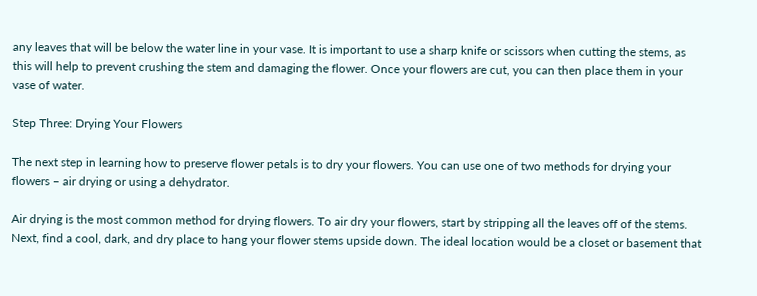any leaves that will be below the water line in your vase. It is important to use a sharp knife or scissors when cutting the stems, as this will help to prevent crushing the stem and damaging the flower. Once your flowers are cut, you can then place them in your vase of water.

Step Three: Drying Your Flowers

The next step in learning how to preserve flower petals is to dry your flowers. You can use one of two methods for drying your flowers – air drying or using a dehydrator.

Air drying is the most common method for drying flowers. To air dry your flowers, start by stripping all the leaves off of the stems. Next, find a cool, dark, and dry place to hang your flower stems upside down. The ideal location would be a closet or basement that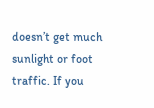doesn’t get much sunlight or foot traffic. If you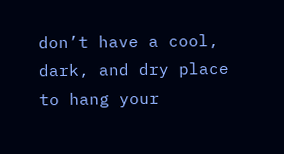don’t have a cool, dark, and dry place to hang your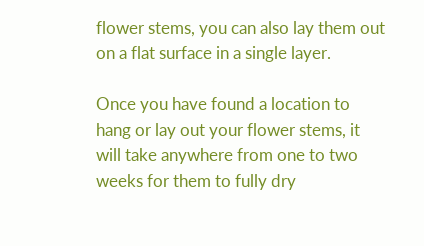flower stems, you can also lay them out on a flat surface in a single layer.

Once you have found a location to hang or lay out your flower stems, it will take anywhere from one to two weeks for them to fully dry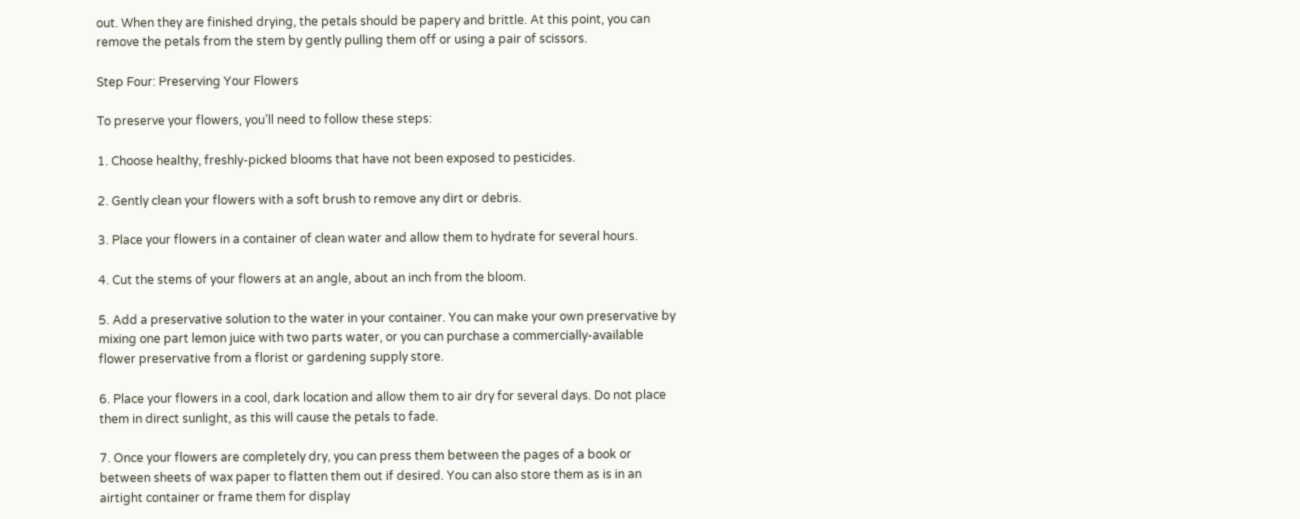out. When they are finished drying, the petals should be papery and brittle. At this point, you can remove the petals from the stem by gently pulling them off or using a pair of scissors.

Step Four: Preserving Your Flowers

To preserve your flowers, you’ll need to follow these steps:

1. Choose healthy, freshly-picked blooms that have not been exposed to pesticides.

2. Gently clean your flowers with a soft brush to remove any dirt or debris.

3. Place your flowers in a container of clean water and allow them to hydrate for several hours.

4. Cut the stems of your flowers at an angle, about an inch from the bloom.

5. Add a preservative solution to the water in your container. You can make your own preservative by mixing one part lemon juice with two parts water, or you can purchase a commercially-available flower preservative from a florist or gardening supply store.

6. Place your flowers in a cool, dark location and allow them to air dry for several days. Do not place them in direct sunlight, as this will cause the petals to fade.

7. Once your flowers are completely dry, you can press them between the pages of a book or between sheets of wax paper to flatten them out if desired. You can also store them as is in an airtight container or frame them for display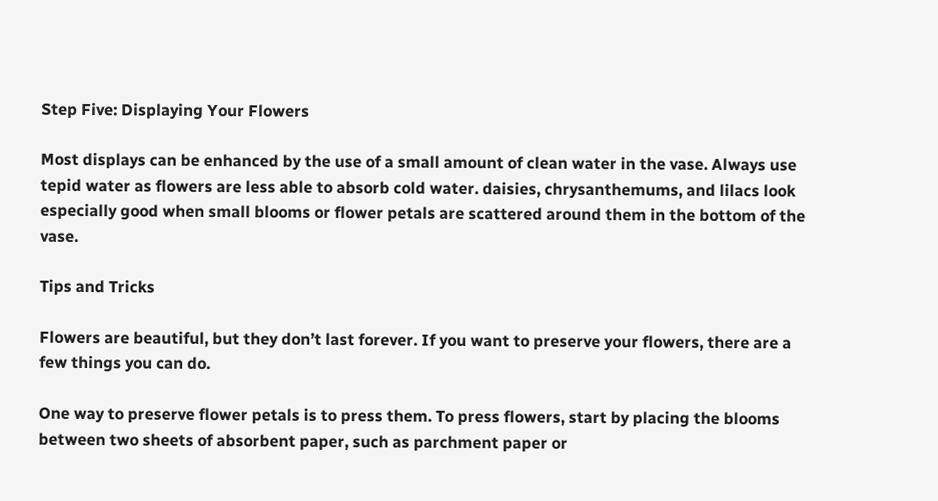Step Five: Displaying Your Flowers

Most displays can be enhanced by the use of a small amount of clean water in the vase. Always use tepid water as flowers are less able to absorb cold water. daisies, chrysanthemums, and lilacs look especially good when small blooms or flower petals are scattered around them in the bottom of the vase.

Tips and Tricks

Flowers are beautiful, but they don’t last forever. If you want to preserve your flowers, there are a few things you can do.

One way to preserve flower petals is to press them. To press flowers, start by placing the blooms between two sheets of absorbent paper, such as parchment paper or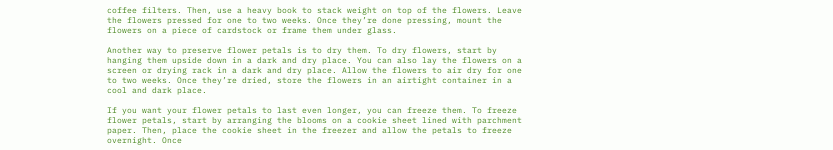coffee filters. Then, use a heavy book to stack weight on top of the flowers. Leave the flowers pressed for one to two weeks. Once they’re done pressing, mount the flowers on a piece of cardstock or frame them under glass.

Another way to preserve flower petals is to dry them. To dry flowers, start by hanging them upside down in a dark and dry place. You can also lay the flowers on a screen or drying rack in a dark and dry place. Allow the flowers to air dry for one to two weeks. Once they’re dried, store the flowers in an airtight container in a cool and dark place.

If you want your flower petals to last even longer, you can freeze them. To freeze flower petals, start by arranging the blooms on a cookie sheet lined with parchment paper. Then, place the cookie sheet in the freezer and allow the petals to freeze overnight. Once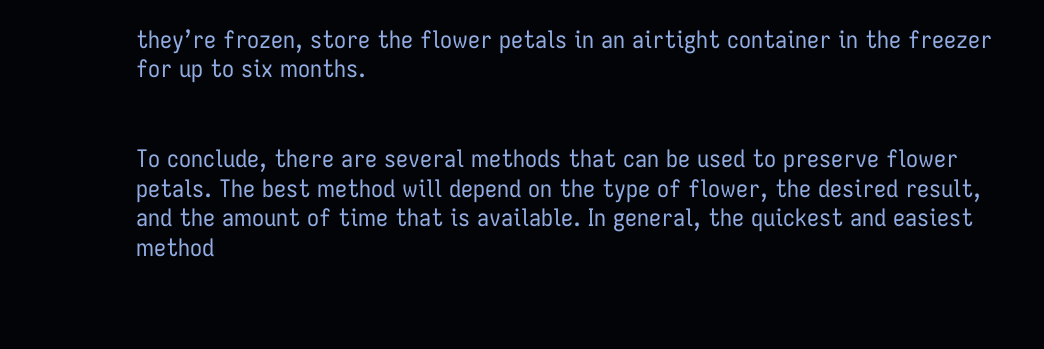they’re frozen, store the flower petals in an airtight container in the freezer for up to six months.


To conclude, there are several methods that can be used to preserve flower petals. The best method will depend on the type of flower, the desired result, and the amount of time that is available. In general, the quickest and easiest method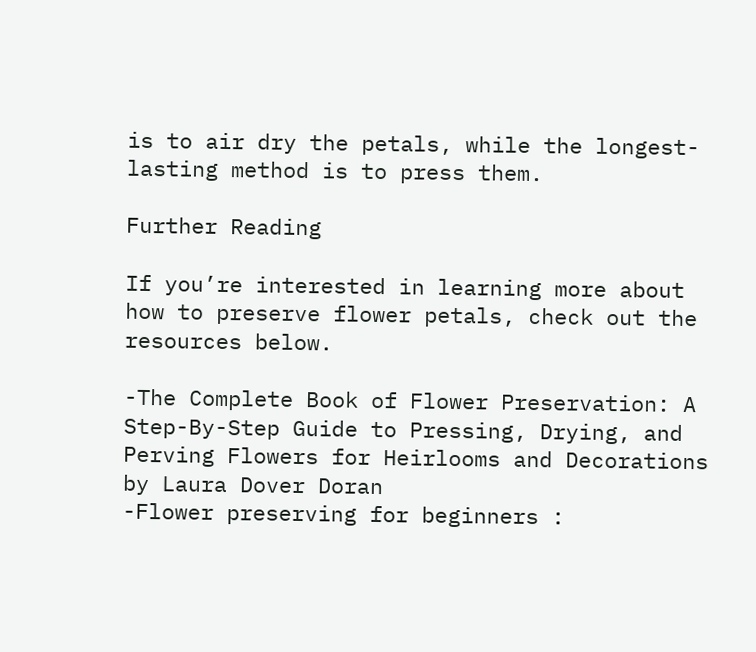is to air dry the petals, while the longest-lasting method is to press them.

Further Reading

If you’re interested in learning more about how to preserve flower petals, check out the resources below.

-The Complete Book of Flower Preservation: A Step-By-Step Guide to Pressing, Drying, and Perving Flowers for Heirlooms and Decorations by Laura Dover Doran
-Flower preserving for beginners :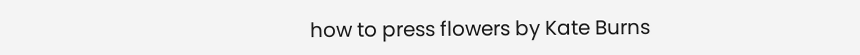how to press flowers by Kate Burns